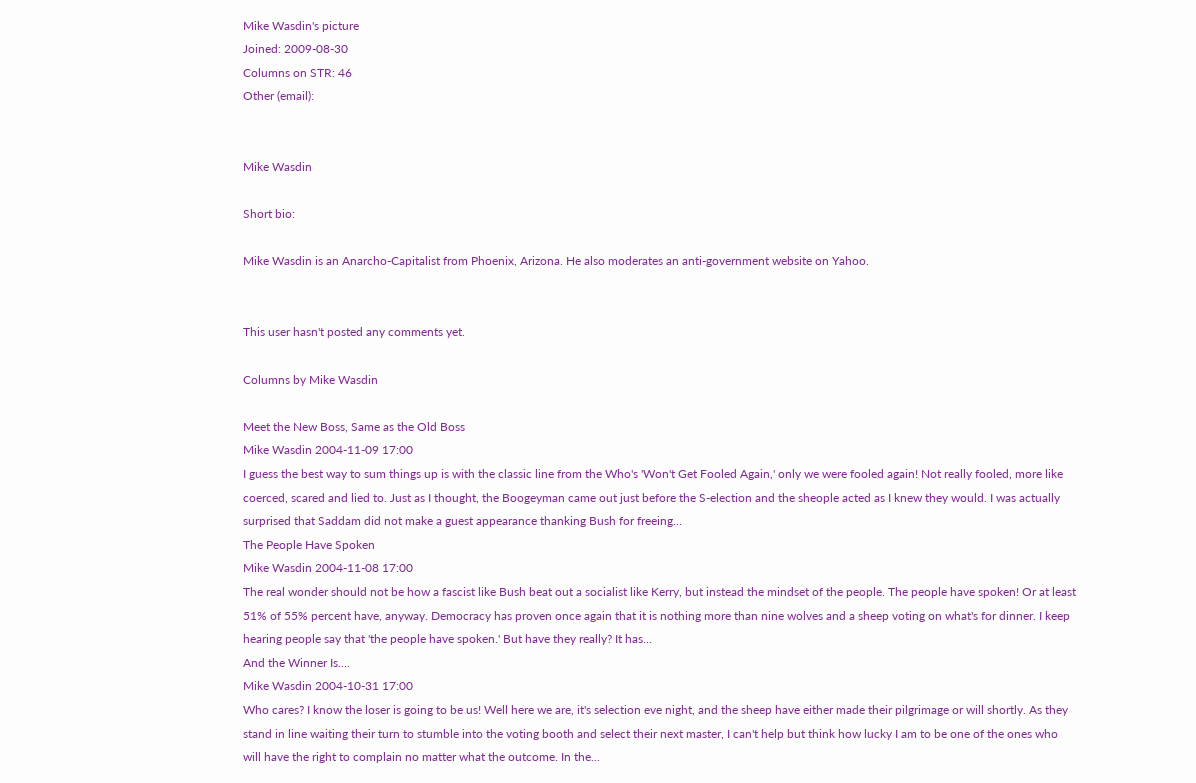Mike Wasdin's picture
Joined: 2009-08-30
Columns on STR: 46
Other (email):


Mike Wasdin

Short bio:

Mike Wasdin is an Anarcho-Capitalist from Phoenix, Arizona. He also moderates an anti-government website on Yahoo.


This user hasn't posted any comments yet.

Columns by Mike Wasdin

Meet the New Boss, Same as the Old Boss
Mike Wasdin 2004-11-09 17:00
I guess the best way to sum things up is with the classic line from the Who's 'Won't Get Fooled Again,' only we were fooled again! Not really fooled, more like coerced, scared and lied to. Just as I thought, the Boogeyman came out just before the S-election and the sheople acted as I knew they would. I was actually surprised that Saddam did not make a guest appearance thanking Bush for freeing...
The People Have Spoken
Mike Wasdin 2004-11-08 17:00
The real wonder should not be how a fascist like Bush beat out a socialist like Kerry, but instead the mindset of the people. The people have spoken! Or at least 51% of 55% percent have, anyway. Democracy has proven once again that it is nothing more than nine wolves and a sheep voting on what's for dinner. I keep hearing people say that 'the people have spoken.' But have they really? It has...
And the Winner Is....
Mike Wasdin 2004-10-31 17:00
Who cares? I know the loser is going to be us! Well here we are, it's selection eve night, and the sheep have either made their pilgrimage or will shortly. As they stand in line waiting their turn to stumble into the voting booth and select their next master, I can't help but think how lucky I am to be one of the ones who will have the right to complain no matter what the outcome. In the...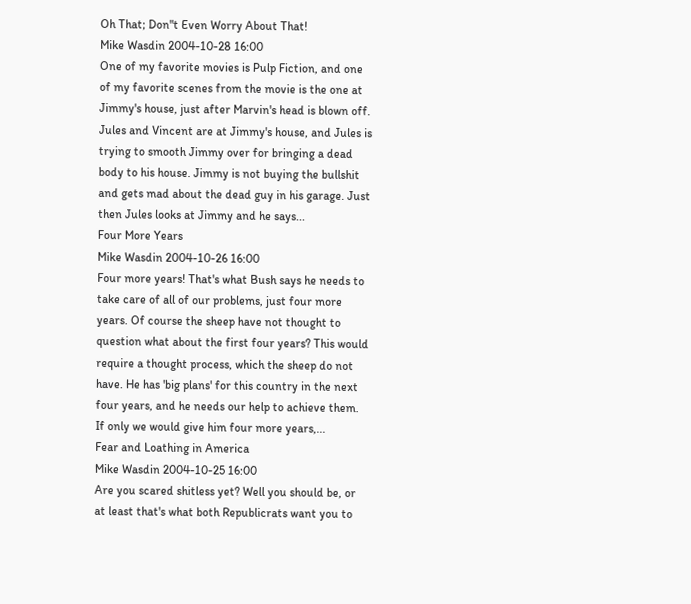Oh That; Don"t Even Worry About That!
Mike Wasdin 2004-10-28 16:00
One of my favorite movies is Pulp Fiction, and one of my favorite scenes from the movie is the one at Jimmy's house, just after Marvin's head is blown off. Jules and Vincent are at Jimmy's house, and Jules is trying to smooth Jimmy over for bringing a dead body to his house. Jimmy is not buying the bullshit and gets mad about the dead guy in his garage. Just then Jules looks at Jimmy and he says...
Four More Years
Mike Wasdin 2004-10-26 16:00
Four more years! That's what Bush says he needs to take care of all of our problems, just four more years. Of course the sheep have not thought to question what about the first four years? This would require a thought process, which the sheep do not have. He has 'big plans' for this country in the next four years, and he needs our help to achieve them. If only we would give him four more years,...
Fear and Loathing in America
Mike Wasdin 2004-10-25 16:00
Are you scared shitless yet? Well you should be, or at least that's what both Republicrats want you to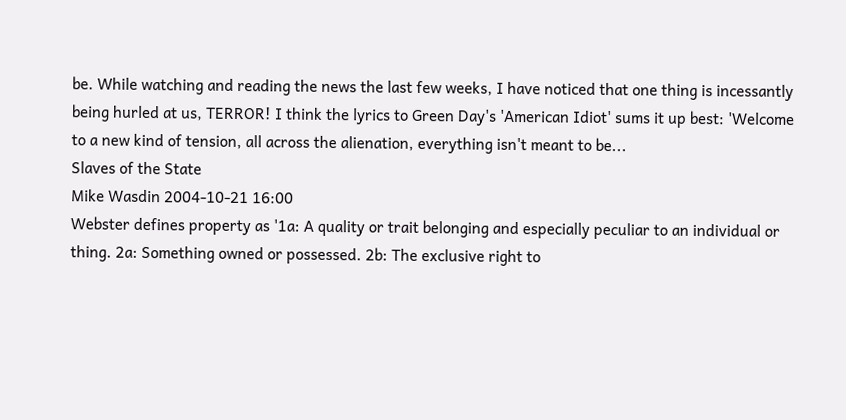be. While watching and reading the news the last few weeks, I have noticed that one thing is incessantly being hurled at us, TERROR! I think the lyrics to Green Day's 'American Idiot' sums it up best: 'Welcome to a new kind of tension, all across the alienation, everything isn't meant to be...
Slaves of the State
Mike Wasdin 2004-10-21 16:00
Webster defines property as '1a: A quality or trait belonging and especially peculiar to an individual or thing. 2a: Something owned or possessed. 2b: The exclusive right to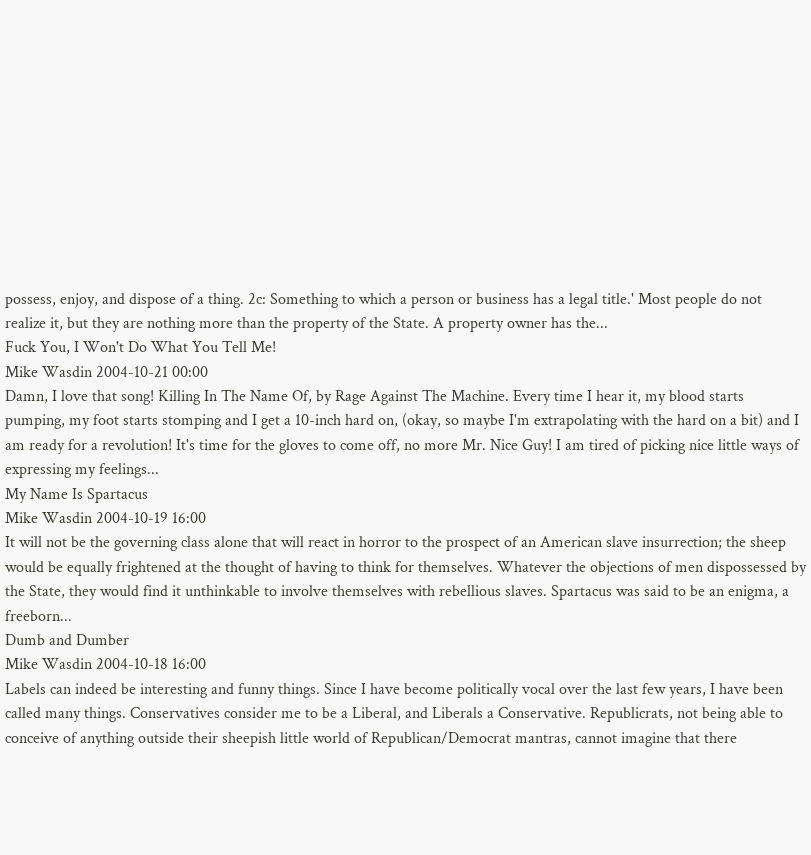possess, enjoy, and dispose of a thing. 2c: Something to which a person or business has a legal title.' Most people do not realize it, but they are nothing more than the property of the State. A property owner has the...
Fuck You, I Won't Do What You Tell Me!
Mike Wasdin 2004-10-21 00:00
Damn, I love that song! Killing In The Name Of, by Rage Against The Machine. Every time I hear it, my blood starts pumping, my foot starts stomping and I get a 10-inch hard on, (okay, so maybe I'm extrapolating with the hard on a bit) and I am ready for a revolution! It's time for the gloves to come off, no more Mr. Nice Guy! I am tired of picking nice little ways of expressing my feelings...
My Name Is Spartacus
Mike Wasdin 2004-10-19 16:00
It will not be the governing class alone that will react in horror to the prospect of an American slave insurrection; the sheep would be equally frightened at the thought of having to think for themselves. Whatever the objections of men dispossessed by the State, they would find it unthinkable to involve themselves with rebellious slaves. Spartacus was said to be an enigma, a freeborn...
Dumb and Dumber
Mike Wasdin 2004-10-18 16:00
Labels can indeed be interesting and funny things. Since I have become politically vocal over the last few years, I have been called many things. Conservatives consider me to be a Liberal, and Liberals a Conservative. Republicrats, not being able to conceive of anything outside their sheepish little world of Republican/Democrat mantras, cannot imagine that there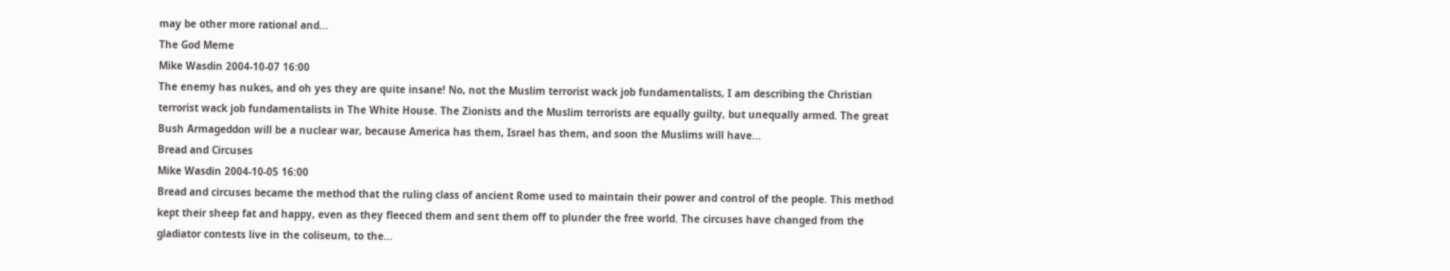may be other more rational and...
The God Meme
Mike Wasdin 2004-10-07 16:00
The enemy has nukes, and oh yes they are quite insane! No, not the Muslim terrorist wack job fundamentalists, I am describing the Christian terrorist wack job fundamentalists in The White House. The Zionists and the Muslim terrorists are equally guilty, but unequally armed. The great Bush Armageddon will be a nuclear war, because America has them, Israel has them, and soon the Muslims will have...
Bread and Circuses
Mike Wasdin 2004-10-05 16:00
Bread and circuses became the method that the ruling class of ancient Rome used to maintain their power and control of the people. This method kept their sheep fat and happy, even as they fleeced them and sent them off to plunder the free world. The circuses have changed from the gladiator contests live in the coliseum, to the...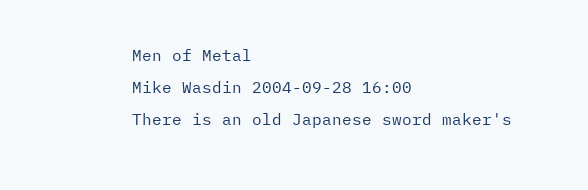Men of Metal
Mike Wasdin 2004-09-28 16:00
There is an old Japanese sword maker's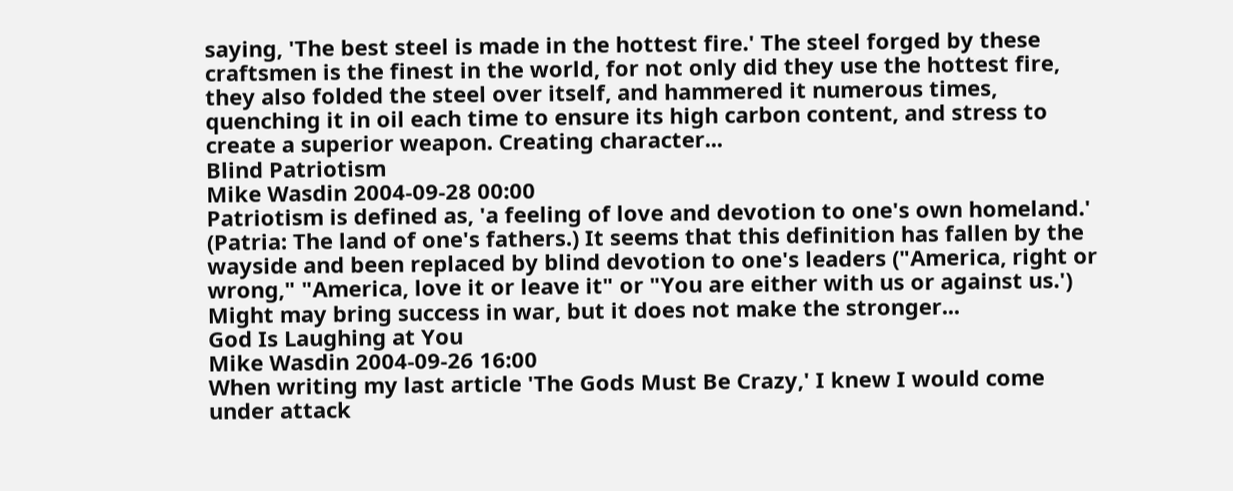saying, 'The best steel is made in the hottest fire.' The steel forged by these craftsmen is the finest in the world, for not only did they use the hottest fire, they also folded the steel over itself, and hammered it numerous times, quenching it in oil each time to ensure its high carbon content, and stress to create a superior weapon. Creating character...
Blind Patriotism
Mike Wasdin 2004-09-28 00:00
Patriotism is defined as, 'a feeling of love and devotion to one's own homeland.' (Patria: The land of one's fathers.) It seems that this definition has fallen by the wayside and been replaced by blind devotion to one's leaders ("America, right or wrong," "America, love it or leave it" or "You are either with us or against us.') Might may bring success in war, but it does not make the stronger...
God Is Laughing at You
Mike Wasdin 2004-09-26 16:00
When writing my last article 'The Gods Must Be Crazy,' I knew I would come under attack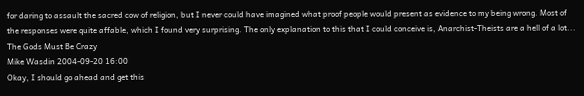for daring to assault the sacred cow of religion, but I never could have imagined what proof people would present as evidence to my being wrong. Most of the responses were quite affable, which I found very surprising. The only explanation to this that I could conceive is, Anarchist-Theists are a hell of a lot...
The Gods Must Be Crazy
Mike Wasdin 2004-09-20 16:00
Okay, I should go ahead and get this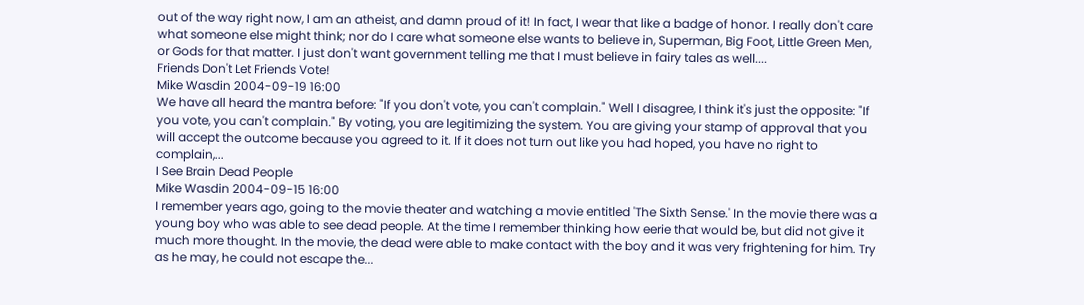out of the way right now, I am an atheist, and damn proud of it! In fact, I wear that like a badge of honor. I really don't care what someone else might think; nor do I care what someone else wants to believe in, Superman, Big Foot, Little Green Men, or Gods for that matter. I just don't want government telling me that I must believe in fairy tales as well....
Friends Don't Let Friends Vote!
Mike Wasdin 2004-09-19 16:00
We have all heard the mantra before: "If you don't vote, you can't complain." Well I disagree, I think it's just the opposite: "If you vote, you can't complain." By voting, you are legitimizing the system. You are giving your stamp of approval that you will accept the outcome because you agreed to it. If it does not turn out like you had hoped, you have no right to complain,...
I See Brain Dead People
Mike Wasdin 2004-09-15 16:00
I remember years ago, going to the movie theater and watching a movie entitled 'The Sixth Sense.' In the movie there was a young boy who was able to see dead people. At the time I remember thinking how eerie that would be, but did not give it much more thought. In the movie, the dead were able to make contact with the boy and it was very frightening for him. Try as he may, he could not escape the...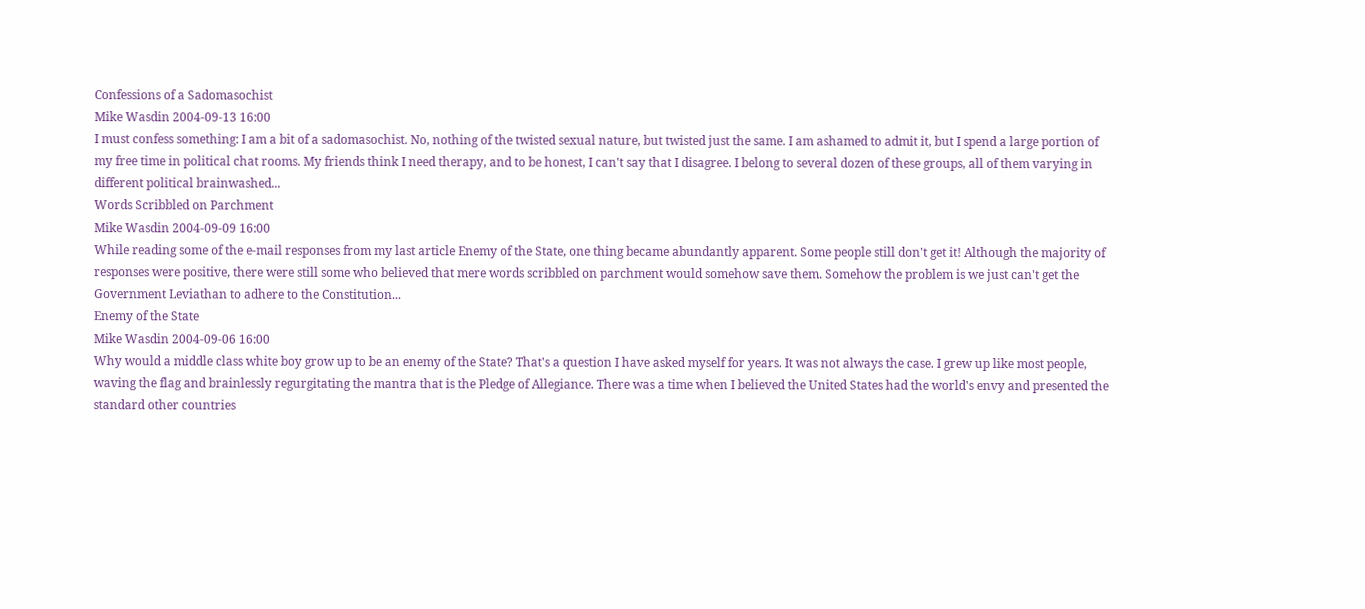Confessions of a Sadomasochist
Mike Wasdin 2004-09-13 16:00
I must confess something: I am a bit of a sadomasochist. No, nothing of the twisted sexual nature, but twisted just the same. I am ashamed to admit it, but I spend a large portion of my free time in political chat rooms. My friends think I need therapy, and to be honest, I can't say that I disagree. I belong to several dozen of these groups, all of them varying in different political brainwashed...
Words Scribbled on Parchment
Mike Wasdin 2004-09-09 16:00
While reading some of the e-mail responses from my last article Enemy of the State, one thing became abundantly apparent. Some people still don't get it! Although the majority of responses were positive, there were still some who believed that mere words scribbled on parchment would somehow save them. Somehow the problem is we just can't get the Government Leviathan to adhere to the Constitution...
Enemy of the State
Mike Wasdin 2004-09-06 16:00
Why would a middle class white boy grow up to be an enemy of the State? That's a question I have asked myself for years. It was not always the case. I grew up like most people, waving the flag and brainlessly regurgitating the mantra that is the Pledge of Allegiance. There was a time when I believed the United States had the world's envy and presented the standard other countries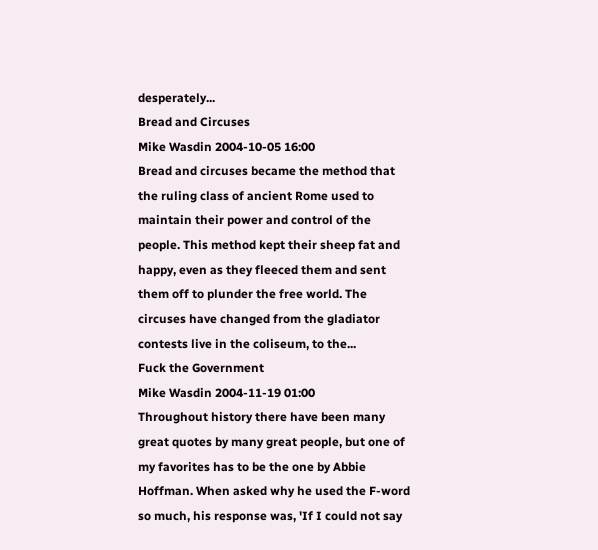desperately...
Bread and Circuses
Mike Wasdin 2004-10-05 16:00
Bread and circuses became the method that the ruling class of ancient Rome used to maintain their power and control of the people. This method kept their sheep fat and happy, even as they fleeced them and sent them off to plunder the free world. The circuses have changed from the gladiator contests live in the coliseum, to the...
Fuck the Government
Mike Wasdin 2004-11-19 01:00
Throughout history there have been many great quotes by many great people, but one of my favorites has to be the one by Abbie Hoffman. When asked why he used the F-word so much, his response was, 'If I could not say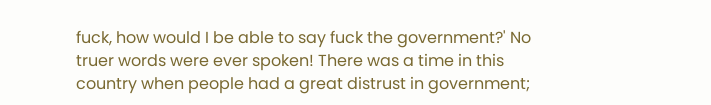fuck, how would I be able to say fuck the government?' No truer words were ever spoken! There was a time in this country when people had a great distrust in government;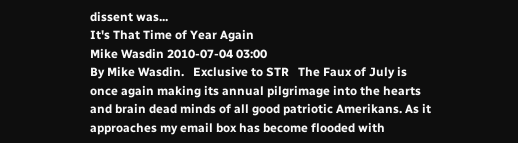dissent was...
It's That Time of Year Again
Mike Wasdin 2010-07-04 03:00
By Mike Wasdin.   Exclusive to STR   The Faux of July is once again making its annual pilgrimage into the hearts and brain dead minds of all good patriotic Amerikans. As it approaches my email box has become flooded with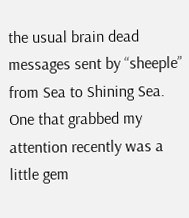the usual brain dead messages sent by “sheeple” from Sea to Shining Sea. One that grabbed my attention recently was a little gem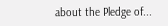about the Pledge of...